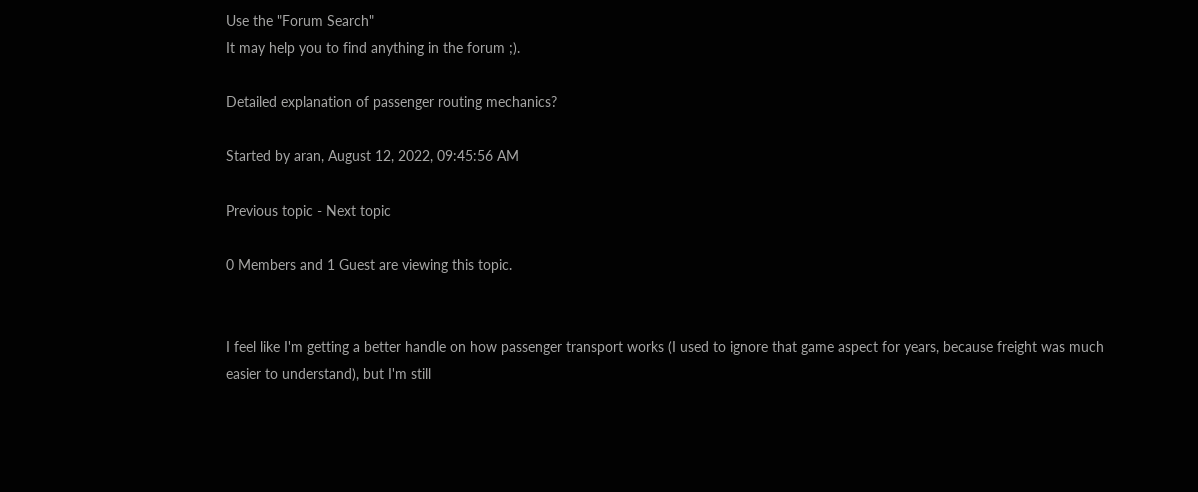Use the "Forum Search"
It may help you to find anything in the forum ;).

Detailed explanation of passenger routing mechanics?

Started by aran, August 12, 2022, 09:45:56 AM

Previous topic - Next topic

0 Members and 1 Guest are viewing this topic.


I feel like I'm getting a better handle on how passenger transport works (I used to ignore that game aspect for years, because freight was much easier to understand), but I'm still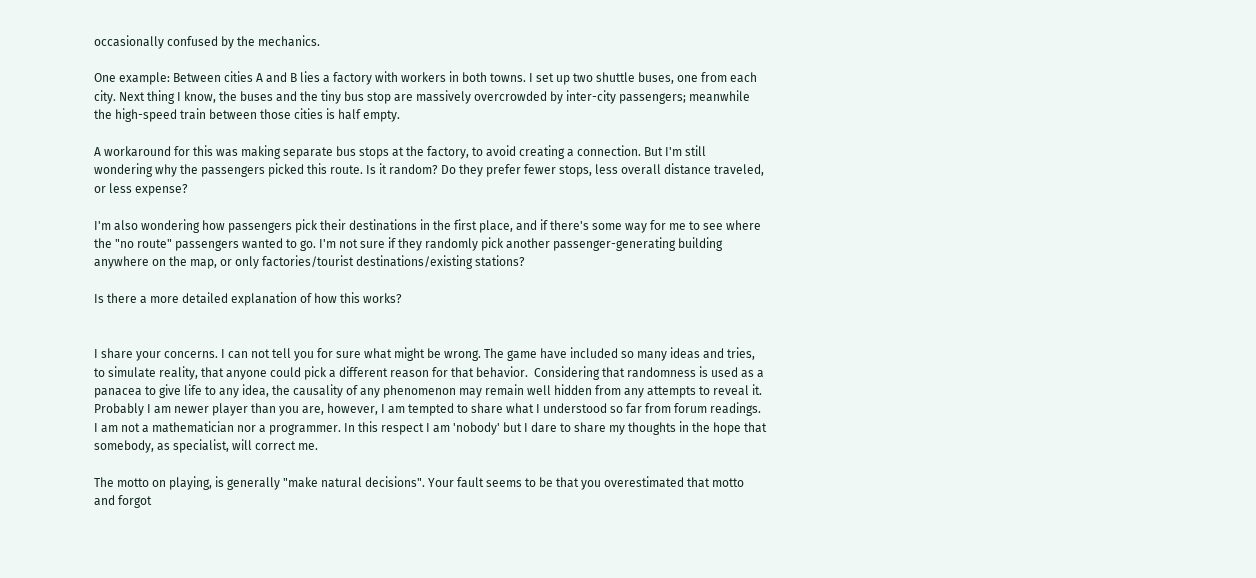occasionally confused by the mechanics.

One example: Between cities A and B lies a factory with workers in both towns. I set up two shuttle buses, one from each city. Next thing I know, the buses and the tiny bus stop are massively overcrowded by inter-city passengers; meanwhile the high-speed train between those cities is half empty.

A workaround for this was making separate bus stops at the factory, to avoid creating a connection. But I'm still wondering why the passengers picked this route. Is it random? Do they prefer fewer stops, less overall distance traveled, or less expense?

I'm also wondering how passengers pick their destinations in the first place, and if there's some way for me to see where the "no route" passengers wanted to go. I'm not sure if they randomly pick another passenger-generating building anywhere on the map, or only factories/tourist destinations/existing stations?

Is there a more detailed explanation of how this works?


I share your concerns. I can not tell you for sure what might be wrong. The game have included so many ideas and tries, to simulate reality, that anyone could pick a different reason for that behavior.  Considering that randomness is used as a panacea to give life to any idea, the causality of any phenomenon may remain well hidden from any attempts to reveal it. Probably I am newer player than you are, however, I am tempted to share what I understood so far from forum readings. I am not a mathematician nor a programmer. In this respect I am 'nobody' but I dare to share my thoughts in the hope that somebody, as specialist, will correct me.

The motto on playing, is generally "make natural decisions". Your fault seems to be that you overestimated that motto and forgot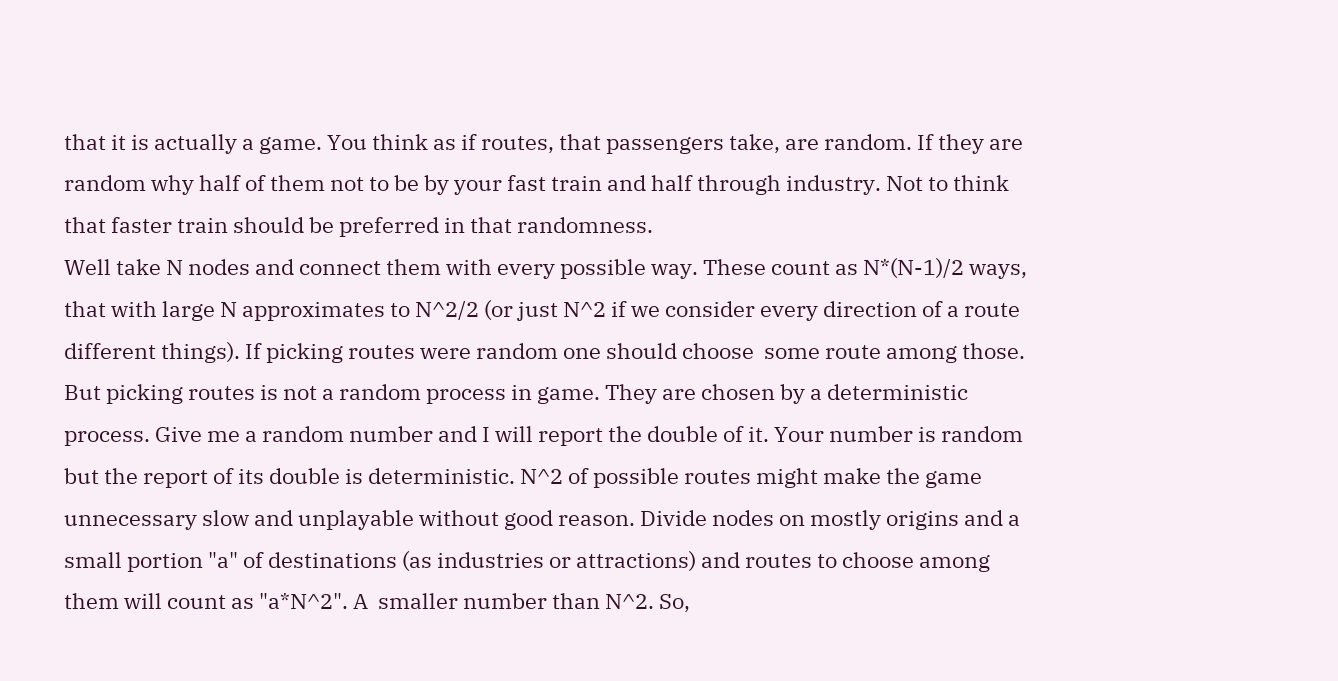that it is actually a game. You think as if routes, that passengers take, are random. If they are random why half of them not to be by your fast train and half through industry. Not to think that faster train should be preferred in that randomness.
Well take N nodes and connect them with every possible way. These count as N*(N-1)/2 ways, that with large N approximates to N^2/2 (or just N^2 if we consider every direction of a route different things). If picking routes were random one should choose  some route among those. But picking routes is not a random process in game. They are chosen by a deterministic process. Give me a random number and I will report the double of it. Your number is random but the report of its double is deterministic. N^2 of possible routes might make the game unnecessary slow and unplayable without good reason. Divide nodes on mostly origins and a small portion "a" of destinations (as industries or attractions) and routes to choose among them will count as "a*N^2". A  smaller number than N^2. So,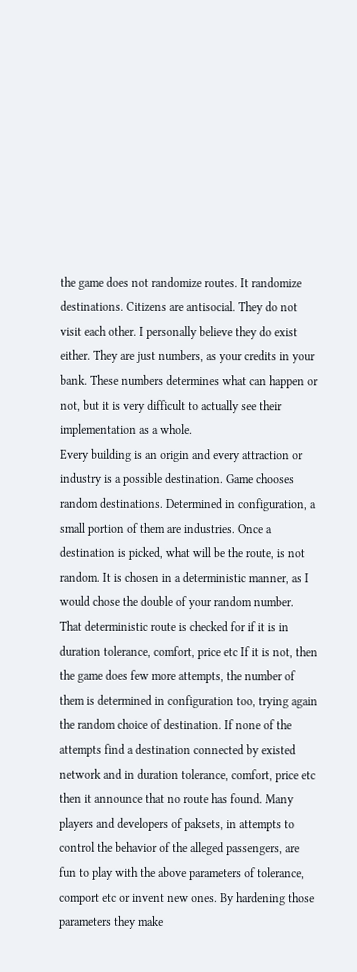the game does not randomize routes. It randomize destinations. Citizens are antisocial. They do not visit each other. I personally believe they do exist either. They are just numbers, as your credits in your bank. These numbers determines what can happen or not, but it is very difficult to actually see their implementation as a whole.
Every building is an origin and every attraction or industry is a possible destination. Game chooses random destinations. Determined in configuration, a small portion of them are industries. Once a destination is picked, what will be the route, is not random. It is chosen in a deterministic manner, as I would chose the double of your random number. That deterministic route is checked for if it is in duration tolerance, comfort, price etc If it is not, then the game does few more attempts, the number of them is determined in configuration too, trying again the random choice of destination. If none of the attempts find a destination connected by existed network and in duration tolerance, comfort, price etc then it announce that no route has found. Many players and developers of paksets, in attempts to control the behavior of the alleged passengers, are fun to play with the above parameters of tolerance, comport etc or invent new ones. By hardening those parameters they make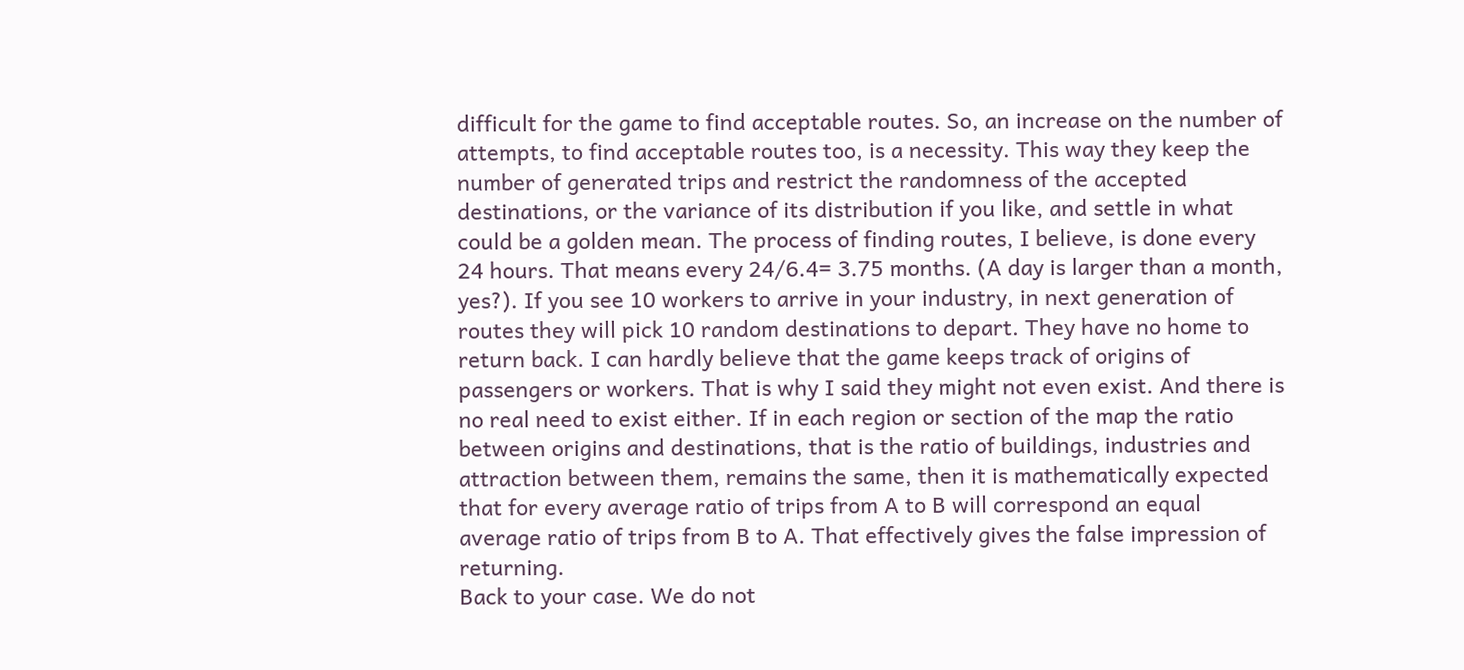difficult for the game to find acceptable routes. So, an increase on the number of attempts, to find acceptable routes too, is a necessity. This way they keep the number of generated trips and restrict the randomness of the accepted destinations, or the variance of its distribution if you like, and settle in what could be a golden mean. The process of finding routes, I believe, is done every 24 hours. That means every 24/6.4= 3.75 months. (A day is larger than a month, yes?). If you see 10 workers to arrive in your industry, in next generation of routes they will pick 10 random destinations to depart. They have no home to return back. I can hardly believe that the game keeps track of origins of passengers or workers. That is why I said they might not even exist. And there is no real need to exist either. If in each region or section of the map the ratio between origins and destinations, that is the ratio of buildings, industries and attraction between them, remains the same, then it is mathematically expected that for every average ratio of trips from A to B will correspond an equal average ratio of trips from B to A. That effectively gives the false impression of returning.
Back to your case. We do not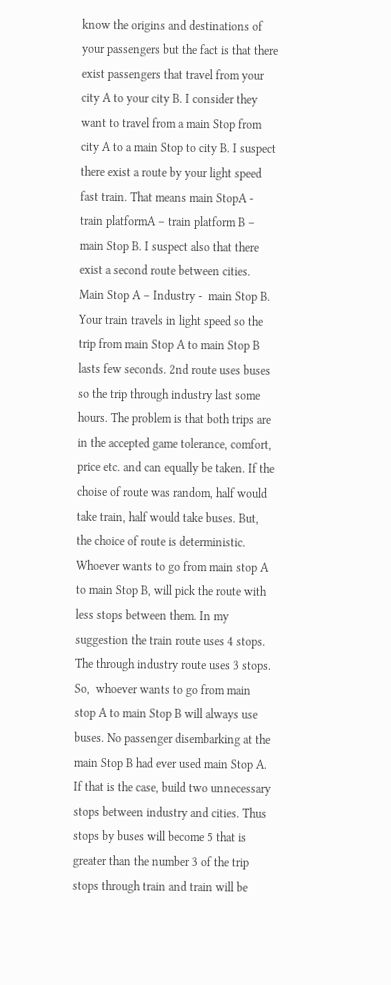know the origins and destinations of your passengers but the fact is that there exist passengers that travel from your city A to your city B. I consider they want to travel from a main Stop from city A to a main Stop to city B. I suspect there exist a route by your light speed fast train. That means main StopA - train platformA – train platform B – main Stop B. I suspect also that there exist a second route between cities. Main Stop A – Industry -  main Stop B. Your train travels in light speed so the trip from main Stop A to main Stop B lasts few seconds. 2nd route uses buses so the trip through industry last some hours. The problem is that both trips are in the accepted game tolerance, comfort, price etc. and can equally be taken. If the choise of route was random, half would take train, half would take buses. But, the choice of route is deterministic. Whoever wants to go from main stop A to main Stop B, will pick the route with less stops between them. In my suggestion the train route uses 4 stops. The through industry route uses 3 stops. So,  whoever wants to go from main stop A to main Stop B will always use buses. No passenger disembarking at the main Stop B had ever used main Stop A. If that is the case, build two unnecessary stops between industry and cities. Thus stops by buses will become 5 that is greater than the number 3 of the trip stops through train and train will be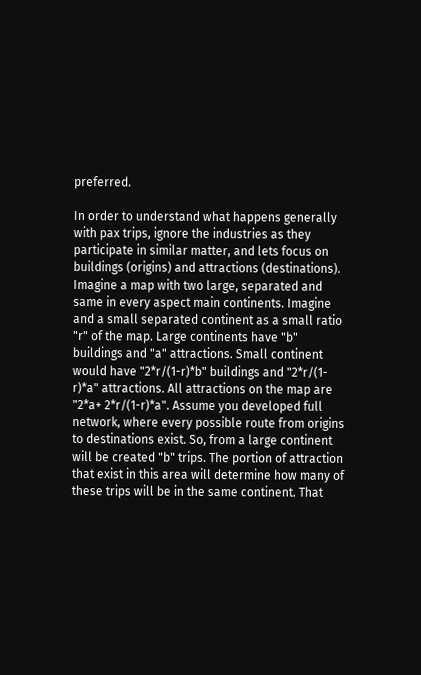preferred.

In order to understand what happens generally with pax trips, ignore the industries as they participate in similar matter, and lets focus on buildings (origins) and attractions (destinations). Imagine a map with two large, separated and same in every aspect main continents. Imagine and a small separated continent as a small ratio "r" of the map. Large continents have "b" buildings and "a" attractions. Small continent would have "2*r/(1-r)*b" buildings and "2*r/(1-r)*a" attractions. All attractions on the map are "2*a+ 2*r/(1-r)*a". Assume you developed full network, where every possible route from origins to destinations exist. So, from a large continent will be created "b" trips. The portion of attraction that exist in this area will determine how many of these trips will be in the same continent. That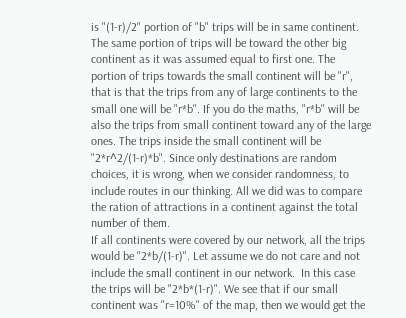is "(1-r)/2" portion of "b" trips will be in same continent. The same portion of trips will be toward the other big continent as it was assumed equal to first one. The portion of trips towards the small continent will be "r", that is that the trips from any of large continents to the small one will be "r*b". If you do the maths, "r*b" will be also the trips from small continent toward any of the large ones. The trips inside the small continent will be "2*r^2/(1-r)*b". Since only destinations are random choices, it is wrong, when we consider randomness, to include routes in our thinking. All we did was to compare the ration of attractions in a continent against the total number of them.
If all continents were covered by our network, all the trips would be "2*b/(1-r)". Let assume we do not care and not include the small continent in our network.  In this case the trips will be "2*b*(1-r)". We see that if our small continent was "r=10%" of the map, then we would get the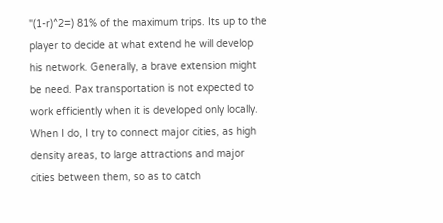"(1-r)^2=) 81% of the maximum trips. Its up to the player to decide at what extend he will develop his network. Generally, a brave extension might be need. Pax transportation is not expected to work efficiently when it is developed only locally. When I do, I try to connect major cities, as high density areas, to large attractions and major cities between them, so as to catch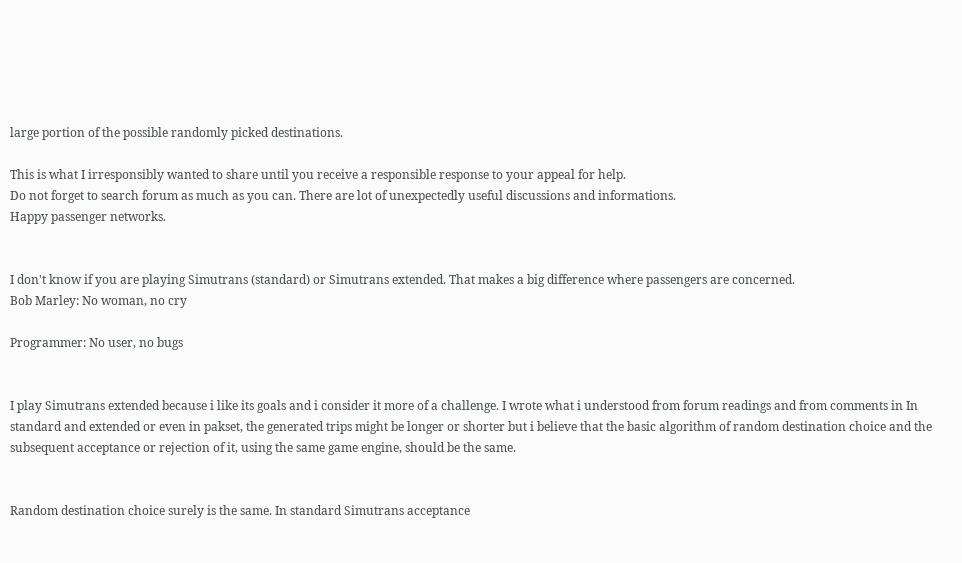large portion of the possible randomly picked destinations.

This is what I irresponsibly wanted to share until you receive a responsible response to your appeal for help.
Do not forget to search forum as much as you can. There are lot of unexpectedly useful discussions and informations.
Happy passenger networks.


I don't know if you are playing Simutrans (standard) or Simutrans extended. That makes a big difference where passengers are concerned.
Bob Marley: No woman, no cry

Programmer: No user, no bugs


I play Simutrans extended because i like its goals and i consider it more of a challenge. I wrote what i understood from forum readings and from comments in In standard and extended or even in pakset, the generated trips might be longer or shorter but i believe that the basic algorithm of random destination choice and the subsequent acceptance or rejection of it, using the same game engine, should be the same.


Random destination choice surely is the same. In standard Simutrans acceptance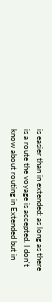is easier than in extended: as long as there is a route the voyage is accepted. I don't know about routing in Extended but in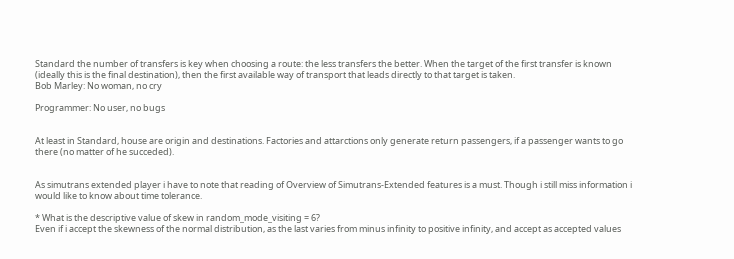Standard the number of transfers is key when choosing a route: the less transfers the better. When the target of the first transfer is known (ideally this is the final destination), then the first available way of transport that leads directly to that target is taken.
Bob Marley: No woman, no cry

Programmer: No user, no bugs


At least in Standard, house are origin and destinations. Factories and attarctions only generate return passengers, if a passenger wants to go there (no matter of he succeded).


As simutrans extended player i have to note that reading of Overview of Simutrans-Extended features is a must. Though i still miss information i would like to know about time tolerance.

* What is the descriptive value of skew in random_mode_visiting = 6?
Even if i accept the skewness of the normal distribution, as the last varies from minus infinity to positive infinity, and accept as accepted values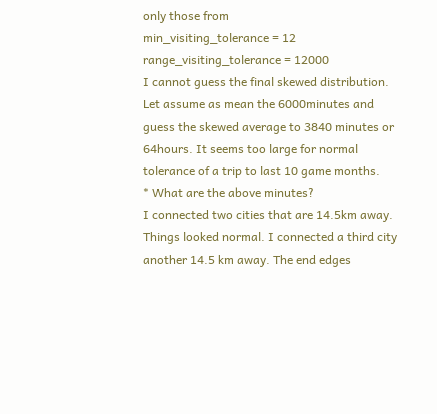only those from
min_visiting_tolerance = 12
range_visiting_tolerance = 12000
I cannot guess the final skewed distribution. Let assume as mean the 6000minutes and guess the skewed average to 3840 minutes or 64hours. It seems too large for normal tolerance of a trip to last 10 game months.
* What are the above minutes?
I connected two cities that are 14.5km away. Things looked normal. I connected a third city another 14.5 km away. The end edges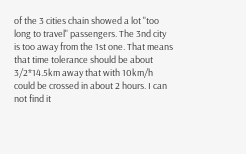of the 3 cities chain showed a lot "too long to travel" passengers. The 3nd city is too away from the 1st one. That means that time tolerance should be about 3/2*14.5km away that with 10km/h could be crossed in about 2 hours. I can not find it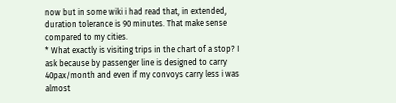now but in some wiki i had read that, in extended, duration tolerance is 90 minutes. That make sense compared to my cities.
* What exactly is visiting trips in the chart of a stop? I ask because by passenger line is designed to carry 40pax/month and even if my convoys carry less i was almost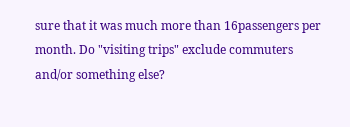sure that it was much more than 16passengers per month. Do "visiting trips" exclude commuters and/or something else?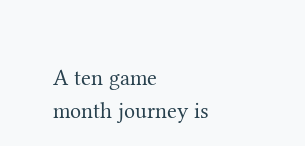A ten game month journey is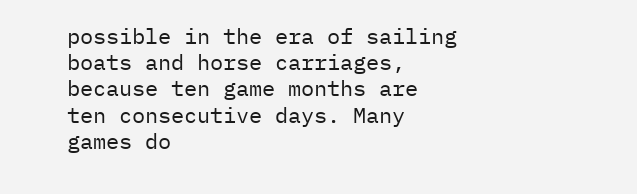possible in the era of sailing boats and horse carriages, because ten game months are ten consecutive days. Many games do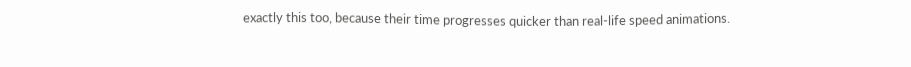exactly this too, because their time progresses quicker than real-life speed animations.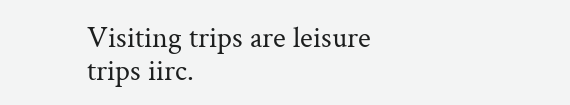Visiting trips are leisure trips iirc.